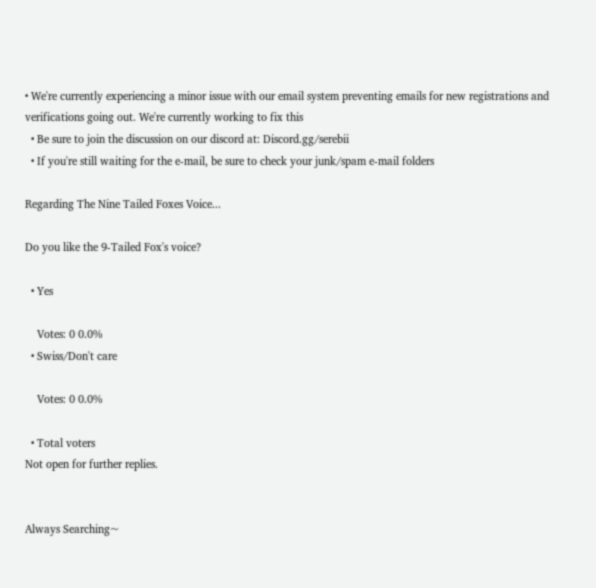• We're currently experiencing a minor issue with our email system preventing emails for new registrations and verifications going out. We're currently working to fix this
  • Be sure to join the discussion on our discord at: Discord.gg/serebii
  • If you're still waiting for the e-mail, be sure to check your junk/spam e-mail folders

Regarding The Nine Tailed Foxes Voice...

Do you like the 9-Tailed Fox's voice?

  • Yes

    Votes: 0 0.0%
  • Swiss/Don't care

    Votes: 0 0.0%

  • Total voters
Not open for further replies.


Always Searching~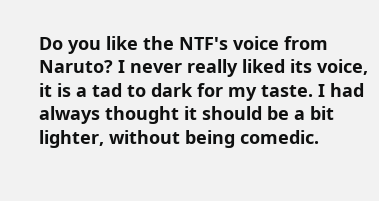Do you like the NTF's voice from Naruto? I never really liked its voice, it is a tad to dark for my taste. I had always thought it should be a bit lighter, without being comedic.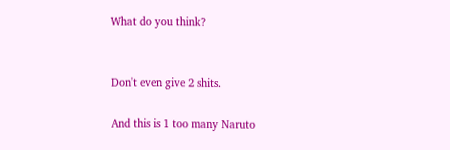What do you think?


Don't even give 2 shits.

And this is 1 too many Naruto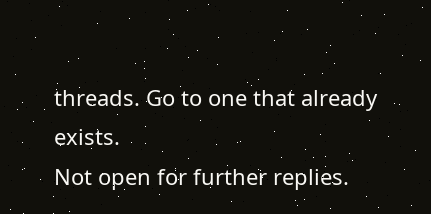threads. Go to one that already exists.
Not open for further replies.